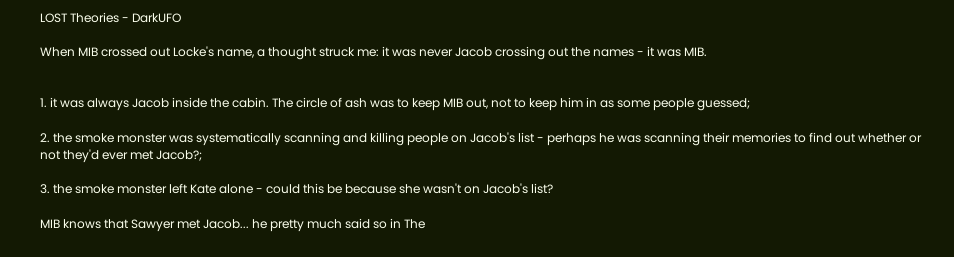LOST Theories - DarkUFO

When MIB crossed out Locke's name, a thought struck me: it was never Jacob crossing out the names - it was MIB.


1. it was always Jacob inside the cabin. The circle of ash was to keep MIB out, not to keep him in as some people guessed;

2. the smoke monster was systematically scanning and killing people on Jacob's list - perhaps he was scanning their memories to find out whether or not they'd ever met Jacob?;

3. the smoke monster left Kate alone - could this be because she wasn't on Jacob's list?

MIB knows that Sawyer met Jacob... he pretty much said so in The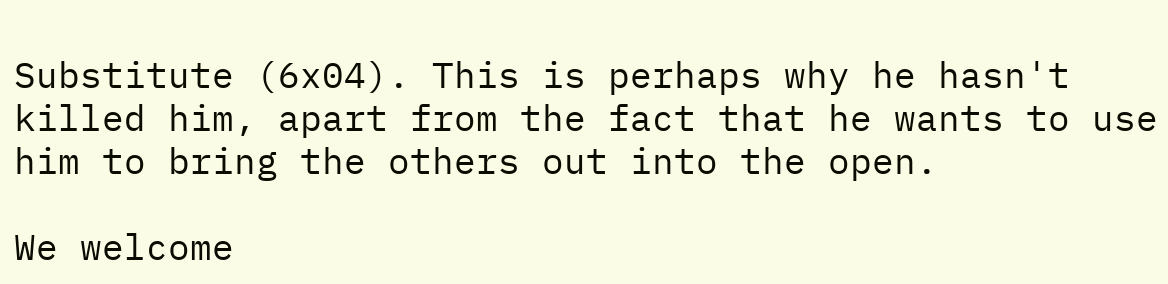Substitute (6x04). This is perhaps why he hasn't killed him, apart from the fact that he wants to use him to bring the others out into the open.

We welcome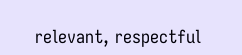relevant, respectful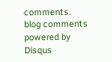comments.
blog comments powered by Disqus